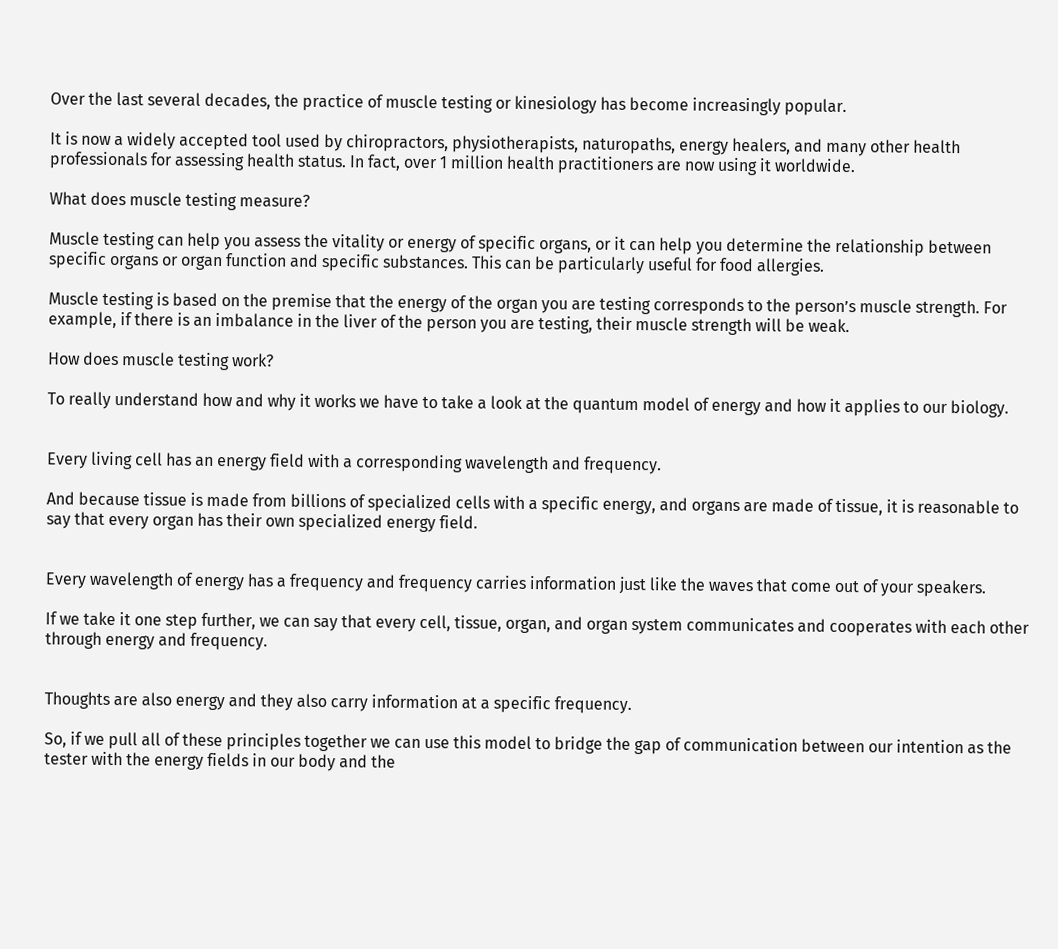Over the last several decades, the practice of muscle testing or kinesiology has become increasingly popular.

It is now a widely accepted tool used by chiropractors, physiotherapists, naturopaths, energy healers, and many other health professionals for assessing health status. In fact, over 1 million health practitioners are now using it worldwide.

What does muscle testing measure?

Muscle testing can help you assess the vitality or energy of specific organs, or it can help you determine the relationship between specific organs or organ function and specific substances. This can be particularly useful for food allergies.

Muscle testing is based on the premise that the energy of the organ you are testing corresponds to the person’s muscle strength. For example, if there is an imbalance in the liver of the person you are testing, their muscle strength will be weak.

How does muscle testing work?

To really understand how and why it works we have to take a look at the quantum model of energy and how it applies to our biology.


Every living cell has an energy field with a corresponding wavelength and frequency.

And because tissue is made from billions of specialized cells with a specific energy, and organs are made of tissue, it is reasonable to say that every organ has their own specialized energy field.


Every wavelength of energy has a frequency and frequency carries information just like the waves that come out of your speakers.

If we take it one step further, we can say that every cell, tissue, organ, and organ system communicates and cooperates with each other  through energy and frequency.


Thoughts are also energy and they also carry information at a specific frequency.

So, if we pull all of these principles together we can use this model to bridge the gap of communication between our intention as the tester with the energy fields in our body and the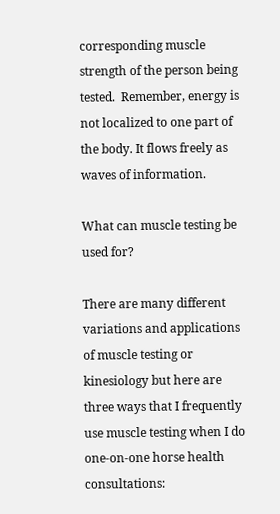corresponding muscle strength of the person being tested.  Remember, energy is not localized to one part of the body. It flows freely as waves of information.

What can muscle testing be used for?

There are many different variations and applications of muscle testing or kinesiology but here are three ways that I frequently use muscle testing when I do one-on-one horse health consultations: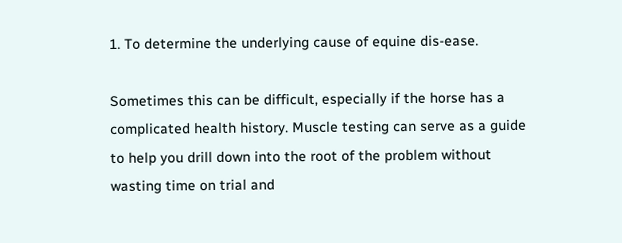1. To determine the underlying cause of equine dis-ease.

Sometimes this can be difficult, especially if the horse has a complicated health history. Muscle testing can serve as a guide to help you drill down into the root of the problem without wasting time on trial and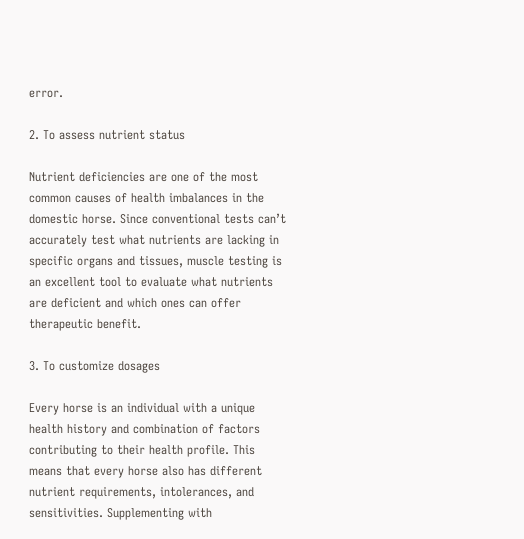error.

2. To assess nutrient status

Nutrient deficiencies are one of the most common causes of health imbalances in the domestic horse. Since conventional tests can’t accurately test what nutrients are lacking in specific organs and tissues, muscle testing is an excellent tool to evaluate what nutrients are deficient and which ones can offer therapeutic benefit.

3. To customize dosages

Every horse is an individual with a unique health history and combination of factors contributing to their health profile. This means that every horse also has different nutrient requirements, intolerances, and sensitivities. Supplementing with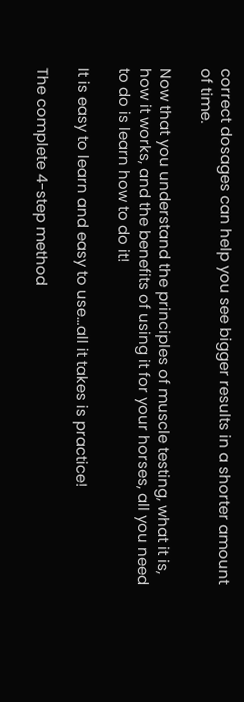correct dosages can help you see bigger results in a shorter amount of time.

Now that you understand the principles of muscle testing, what it is, how it works, and the benefits of using it for your horses, all you need to do is learn how to do it!

It is easy to learn and easy to use…all it takes is practice!

The complete 4-step method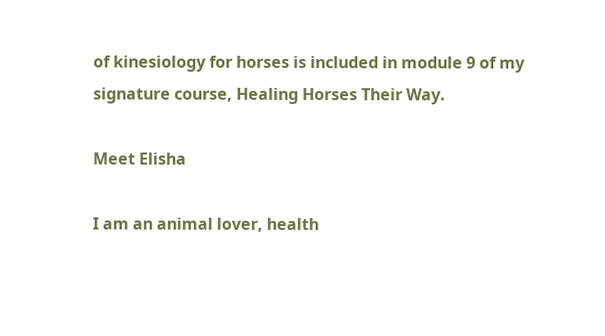of kinesiology for horses is included in module 9 of my signature course, Healing Horses Their Way.

Meet Elisha

I am an animal lover, health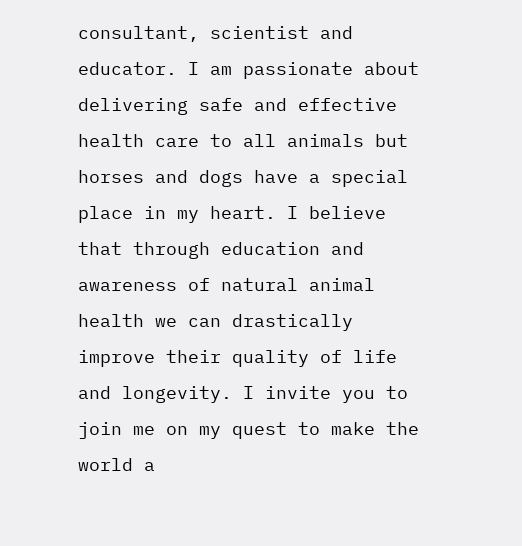consultant, scientist and educator. I am passionate about delivering safe and effective health care to all animals but horses and dogs have a special place in my heart. I believe that through education and awareness of natural animal health we can drastically improve their quality of life and longevity. I invite you to join me on my quest to make the world a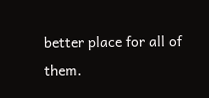better place for all of them.